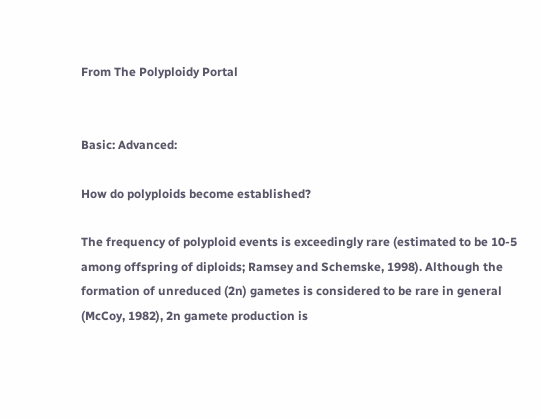From The Polyploidy Portal


Basic: Advanced:

How do polyploids become established?

The frequency of polyploid events is exceedingly rare (estimated to be 10-5 among offspring of diploids; Ramsey and Schemske, 1998). Although the formation of unreduced (2n) gametes is considered to be rare in general (McCoy, 1982), 2n gamete production is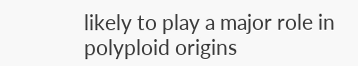likely to play a major role in polyploid origins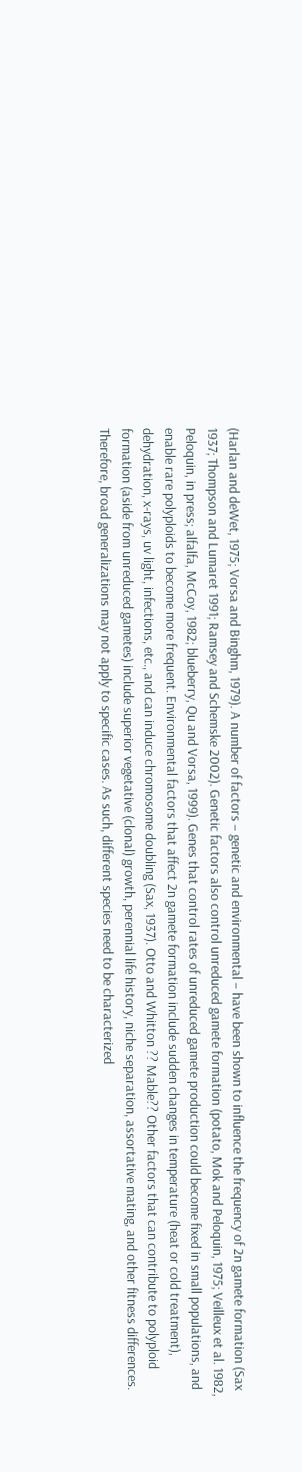(Harlan and deWet, 1975; Vorsa and Binghm, 1979). A number of factors – genetic and environmental – have been shown to influence the frequency of 2n gamete formation (Sax 1937; Thompson and Lumaret 1991; Ramsey and Schemske 2002). Genetic factors also control unreduced gamete formation (potato, Mok and Peloquin, 1975; Veilleux et al. 1982, Peloquin, in press; alfalfa, McCoy, 1982; blueberry, Qu and Vorsa, 1999). Genes that control rates of unreduced gamete production could become fixed in small populations, and enable rare polyploids to become more frequent. Environmental factors that affect 2n gamete formation include sudden changes in temperature (heat or cold treatment), dehydration, x-rays, uv light, infections, etc., and can induce chromosome doubling (Sax, 1937). Otto and Whitton ?? Mable?? Other factors that can contribute to polyploid formation (aside from unreduced gametes) include superior vegetative (clonal) growth, perennial life history, niche separation, assortative mating, and other fitness differences. Therefore, broad generalizations may not apply to specific cases. As such, different species need to be characterized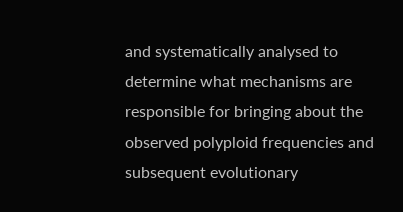and systematically analysed to determine what mechanisms are responsible for bringing about the observed polyploid frequencies and subsequent evolutionary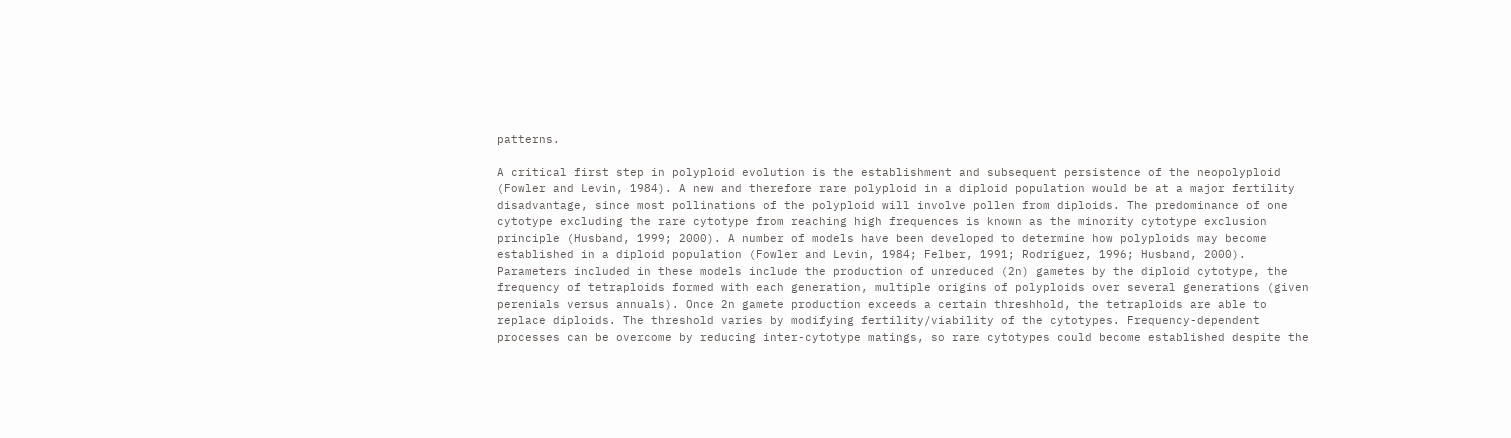patterns.

A critical first step in polyploid evolution is the establishment and subsequent persistence of the neopolyploid (Fowler and Levin, 1984). A new and therefore rare polyploid in a diploid population would be at a major fertility disadvantage, since most pollinations of the polyploid will involve pollen from diploids. The predominance of one cytotype excluding the rare cytotype from reaching high frequences is known as the minority cytotype exclusion principle (Husband, 1999; 2000). A number of models have been developed to determine how polyploids may become established in a diploid population (Fowler and Levin, 1984; Felber, 1991; Rodriguez, 1996; Husband, 2000). Parameters included in these models include the production of unreduced (2n) gametes by the diploid cytotype, the frequency of tetraploids formed with each generation, multiple origins of polyploids over several generations (given perenials versus annuals). Once 2n gamete production exceeds a certain threshhold, the tetraploids are able to replace diploids. The threshold varies by modifying fertility/viability of the cytotypes. Frequency-dependent processes can be overcome by reducing inter-cytotype matings, so rare cytotypes could become established despite the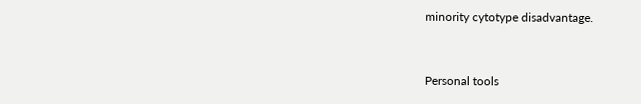minority cytotype disadvantage.


Personal tools